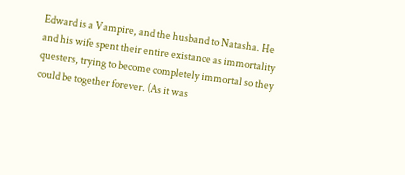Edward is a Vampire, and the husband to Natasha. He and his wife spent their entire existance as immortality questers, trying to become completely immortal so they could be together forever. (As it was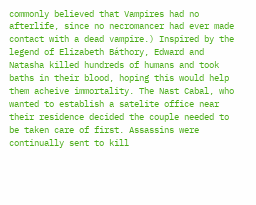commonly believed that Vampires had no afterlife, since no necromancer had ever made contact with a dead vampire.) Inspired by the legend of Elizabeth Báthory, Edward and Natasha killed hundreds of humans and took baths in their blood, hoping this would help them acheive immortality. The Nast Cabal, who wanted to establish a satelite office near their residence decided the couple needed to be taken care of first. Assassins were continually sent to kill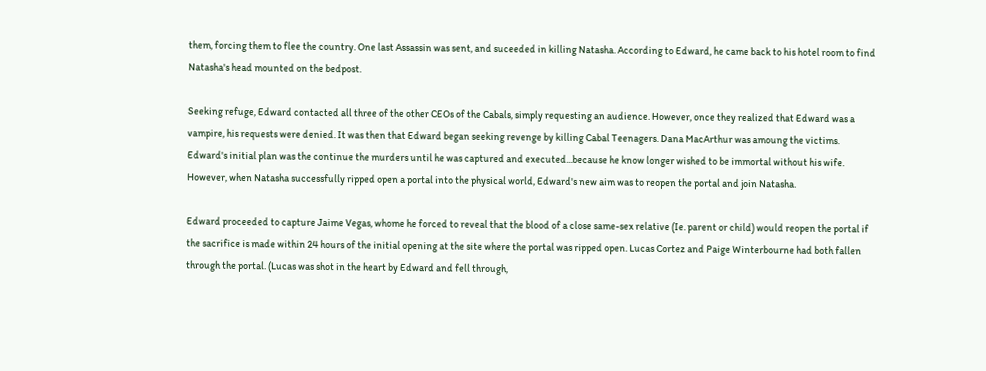them, forcing them to flee the country. One last Assassin was sent, and suceeded in killing Natasha. According to Edward, he came back to his hotel room to find Natasha's head mounted on the bedpost.

Seeking refuge, Edward contacted all three of the other CEOs of the Cabals, simply requesting an audience. However, once they realized that Edward was a vampire, his requests were denied. It was then that Edward began seeking revenge by killing Cabal Teenagers. Dana MacArthur was amoung the victims. Edward's initial plan was the continue the murders until he was captured and executed...because he know longer wished to be immortal without his wife. However, when Natasha successfully ripped open a portal into the physical world, Edward's new aim was to reopen the portal and join Natasha.

Edward proceeded to capture Jaime Vegas, whome he forced to reveal that the blood of a close same-sex relative (Ie. parent or child) would reopen the portal if the sacrifice is made within 24 hours of the initial opening at the site where the portal was ripped open. Lucas Cortez and Paige Winterbourne had both fallen through the portal. (Lucas was shot in the heart by Edward and fell through,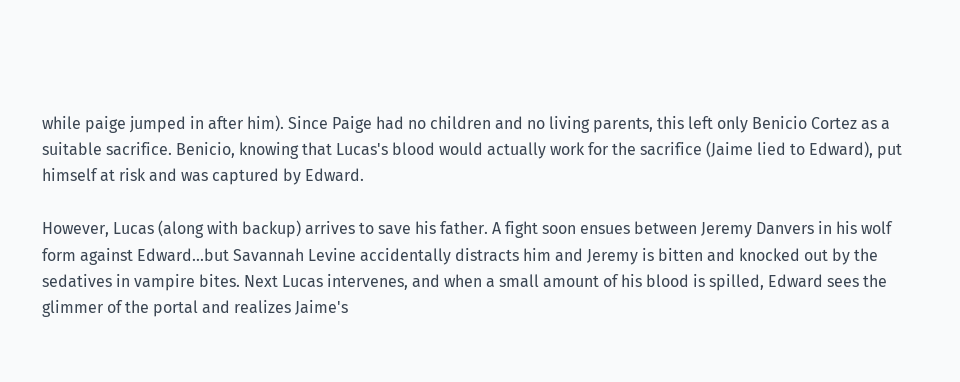while paige jumped in after him). Since Paige had no children and no living parents, this left only Benicio Cortez as a suitable sacrifice. Benicio, knowing that Lucas's blood would actually work for the sacrifice (Jaime lied to Edward), put himself at risk and was captured by Edward.

However, Lucas (along with backup) arrives to save his father. A fight soon ensues between Jeremy Danvers in his wolf form against Edward...but Savannah Levine accidentally distracts him and Jeremy is bitten and knocked out by the sedatives in vampire bites. Next Lucas intervenes, and when a small amount of his blood is spilled, Edward sees the glimmer of the portal and realizes Jaime's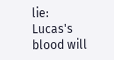lie: Lucas's blood will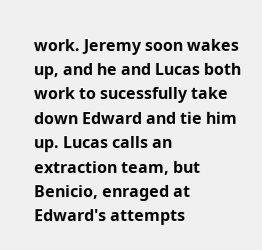work. Jeremy soon wakes up, and he and Lucas both work to sucessfully take down Edward and tie him up. Lucas calls an extraction team, but Benicio, enraged at Edward's attempts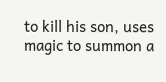to kill his son, uses magic to summon a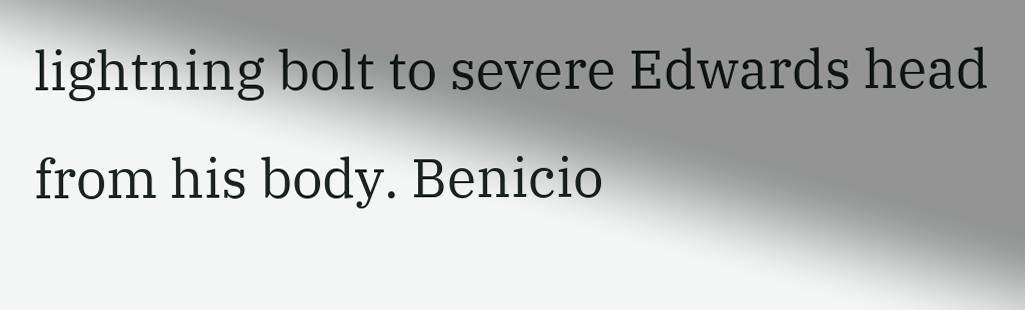lightning bolt to severe Edwards head from his body. Benicio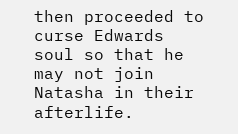then proceeded to curse Edwards soul so that he may not join Natasha in their afterlife.